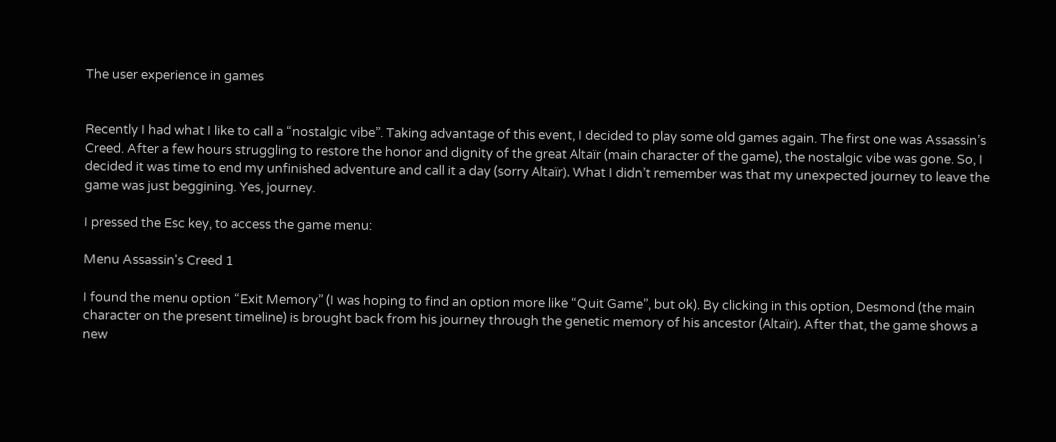The user experience in games


Recently I had what I like to call a “nostalgic vibe”. Taking advantage of this event, I decided to play some old games again. The first one was Assassin’s Creed. After a few hours struggling to restore the honor and dignity of the great Altaïr (main character of the game), the nostalgic vibe was gone. So, I decided it was time to end my unfinished adventure and call it a day (sorry Altaïr). What I didn’t remember was that my unexpected journey to leave the game was just beggining. Yes, journey.

I pressed the Esc key, to access the game menu:

Menu Assassin's Creed 1

I found the menu option “Exit Memory” (I was hoping to find an option more like “Quit Game”, but ok). By clicking in this option, Desmond (the main character on the present timeline) is brought back from his journey through the genetic memory of his ancestor (Altaïr). After that, the game shows a new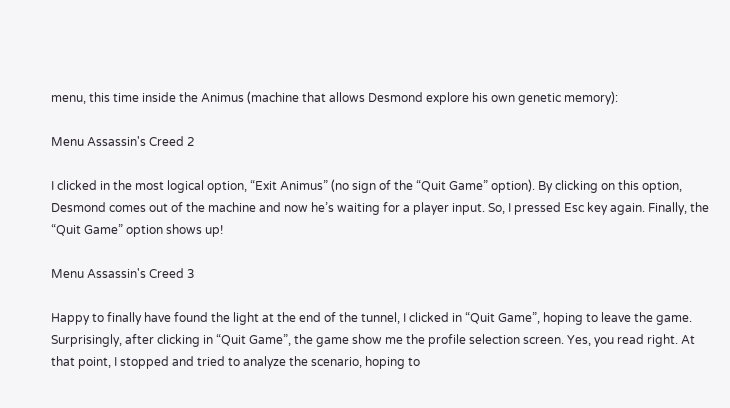menu, this time inside the Animus (machine that allows Desmond explore his own genetic memory):

Menu Assassin's Creed 2

I clicked in the most logical option, “Exit Animus” (no sign of the “Quit Game” option). By clicking on this option, Desmond comes out of the machine and now he’s waiting for a player input. So, I pressed Esc key again. Finally, the “Quit Game” option shows up!

Menu Assassin's Creed 3

Happy to finally have found the light at the end of the tunnel, I clicked in “Quit Game”, hoping to leave the game. Surprisingly, after clicking in “Quit Game”, the game show me the profile selection screen. Yes, you read right. At that point, I stopped and tried to analyze the scenario, hoping to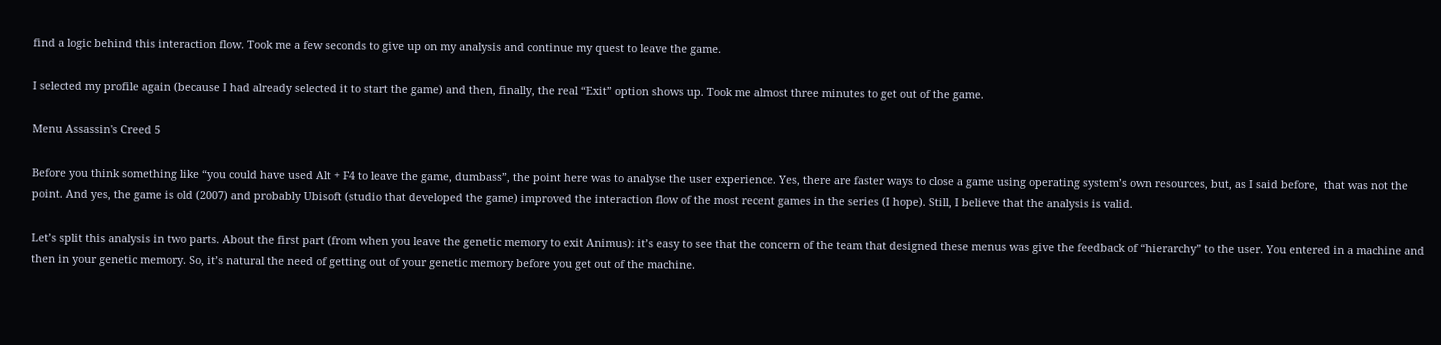find a logic behind this interaction flow. Took me a few seconds to give up on my analysis and continue my quest to leave the game.

I selected my profile again (because I had already selected it to start the game) and then, finally, the real “Exit” option shows up. Took me almost three minutes to get out of the game.

Menu Assassin's Creed 5

Before you think something like “you could have used Alt + F4 to leave the game, dumbass”, the point here was to analyse the user experience. Yes, there are faster ways to close a game using operating system’s own resources, but, as I said before,  that was not the point. And yes, the game is old (2007) and probably Ubisoft (studio that developed the game) improved the interaction flow of the most recent games in the series (I hope). Still, I believe that the analysis is valid.

Let’s split this analysis in two parts. About the first part (from when you leave the genetic memory to exit Animus): it’s easy to see that the concern of the team that designed these menus was give the feedback of “hierarchy” to the user. You entered in a machine and then in your genetic memory. So, it’s natural the need of getting out of your genetic memory before you get out of the machine.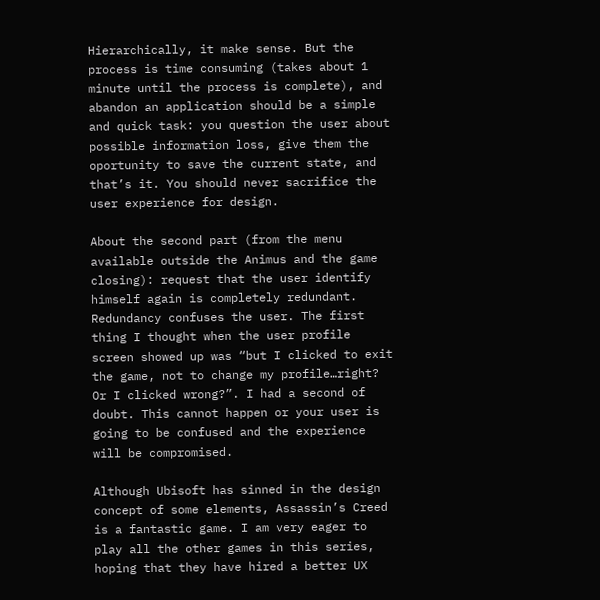Hierarchically, it make sense. But the process is time consuming (takes about 1 minute until the process is complete), and abandon an application should be a simple and quick task: you question the user about possible information loss, give them the oportunity to save the current state, and that’s it. You should never sacrifice the user experience for design.

About the second part (from the menu available outside the Animus and the game closing): request that the user identify himself again is completely redundant. Redundancy confuses the user. The first thing I thought when the user profile screen showed up was “but I clicked to exit the game, not to change my profile…right? Or I clicked wrong?”. I had a second of doubt. This cannot happen or your user is going to be confused and the experience will be compromised.

Although Ubisoft has sinned in the design concept of some elements, Assassin’s Creed is a fantastic game. I am very eager to play all the other games in this series, hoping that they have hired a better UX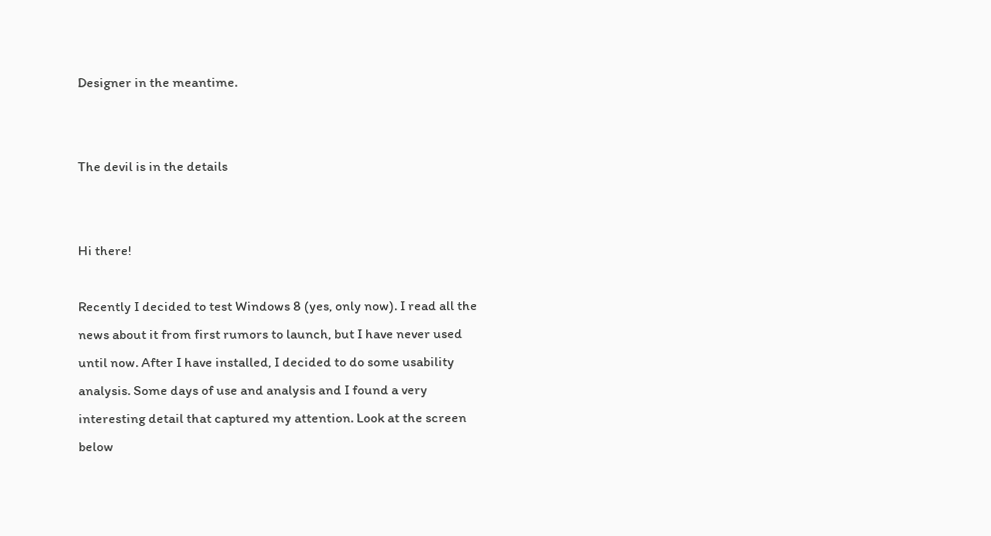Designer in the meantime.


The devil is in the details


Hi there!

Recently I decided to test Windows 8 (yes, only now). I read all the news about it from first rumors to launch, but I have never used until now. After I have installed, I decided to do some usability analysis. Some days of use and analysis and I found a very interesting detail that captured my attention. Look at the screen below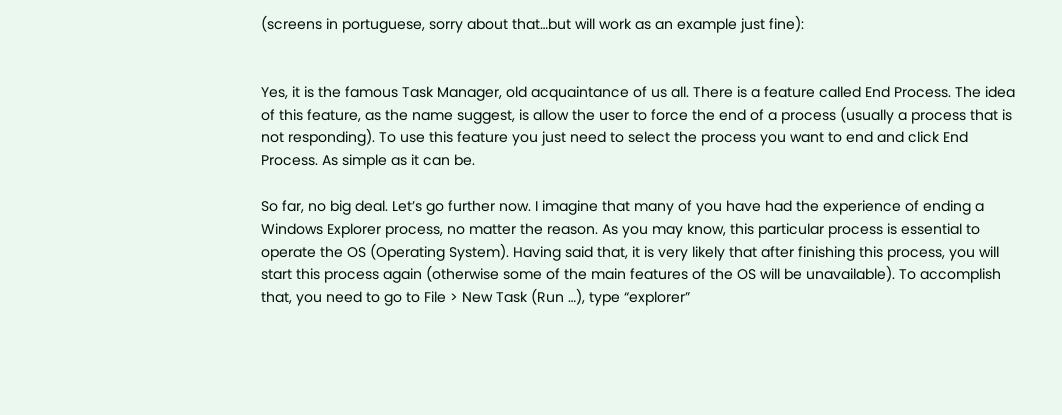(screens in portuguese, sorry about that…but will work as an example just fine):


Yes, it is the famous Task Manager, old acquaintance of us all. There is a feature called End Process. The idea of this feature, as the name suggest, is allow the user to force the end of a process (usually a process that is not responding). To use this feature you just need to select the process you want to end and click End Process. As simple as it can be.

So far, no big deal. Let’s go further now. I imagine that many of you have had the experience of ending a Windows Explorer process, no matter the reason. As you may know, this particular process is essential to operate the OS (Operating System). Having said that, it is very likely that after finishing this process, you will start this process again (otherwise some of the main features of the OS will be unavailable). To accomplish that, you need to go to File > New Task (Run …), type “explorer”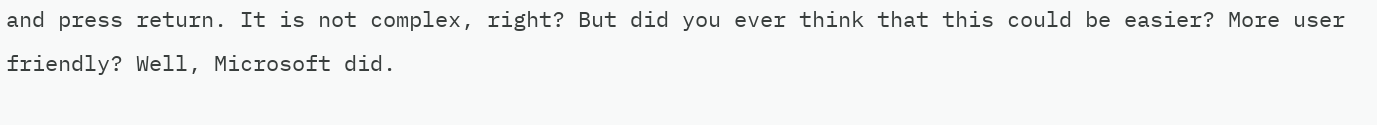and press return. It is not complex, right? But did you ever think that this could be easier? More user friendly? Well, Microsoft did.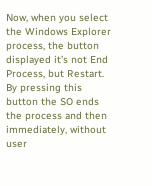Now, when you select the Windows Explorer process, the button displayed it’s not End Process, but Restart. By pressing this button the SO ends the process and then immediately, without user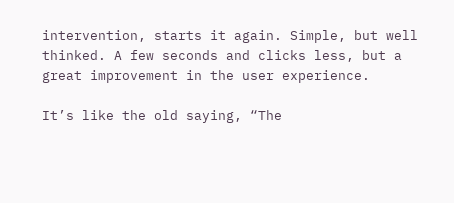intervention, starts it again. Simple, but well thinked. A few seconds and clicks less, but a great improvement in the user experience.

It’s like the old saying, “The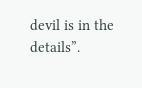devil is in the details”.